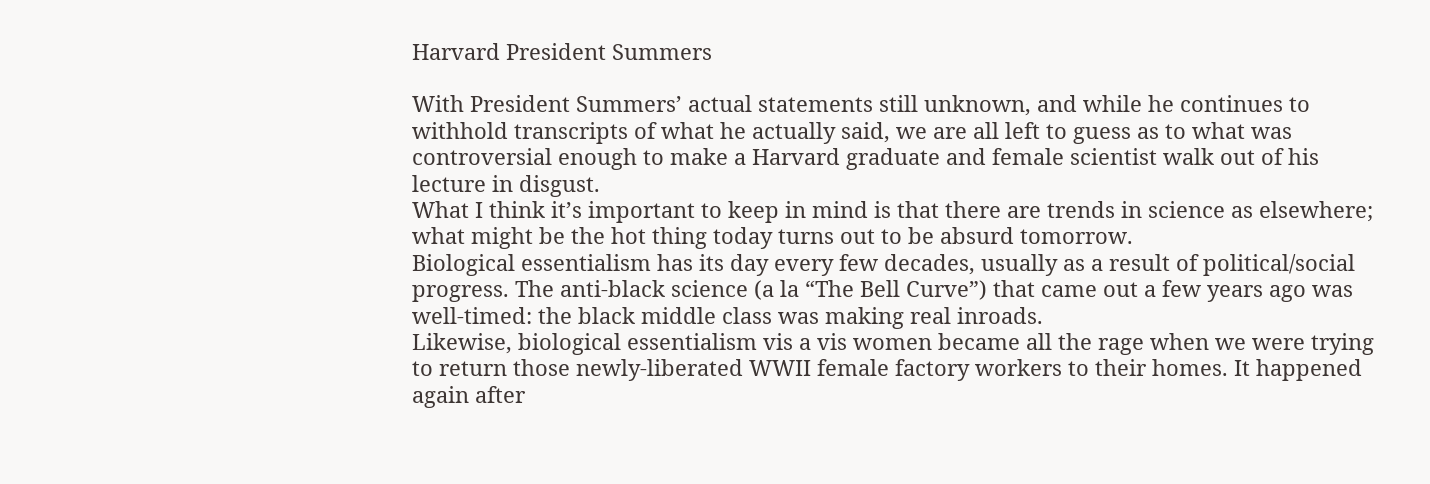Harvard President Summers

With President Summers’ actual statements still unknown, and while he continues to withhold transcripts of what he actually said, we are all left to guess as to what was controversial enough to make a Harvard graduate and female scientist walk out of his lecture in disgust.
What I think it’s important to keep in mind is that there are trends in science as elsewhere; what might be the hot thing today turns out to be absurd tomorrow.
Biological essentialism has its day every few decades, usually as a result of political/social progress. The anti-black science (a la “The Bell Curve”) that came out a few years ago was well-timed: the black middle class was making real inroads.
Likewise, biological essentialism vis a vis women became all the rage when we were trying to return those newly-liberated WWII female factory workers to their homes. It happened again after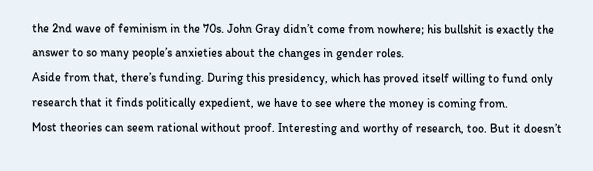the 2nd wave of feminism in the 70s. John Gray didn’t come from nowhere; his bullshit is exactly the answer to so many people’s anxieties about the changes in gender roles.
Aside from that, there’s funding. During this presidency, which has proved itself willing to fund only research that it finds politically expedient, we have to see where the money is coming from.
Most theories can seem rational without proof. Interesting and worthy of research, too. But it doesn’t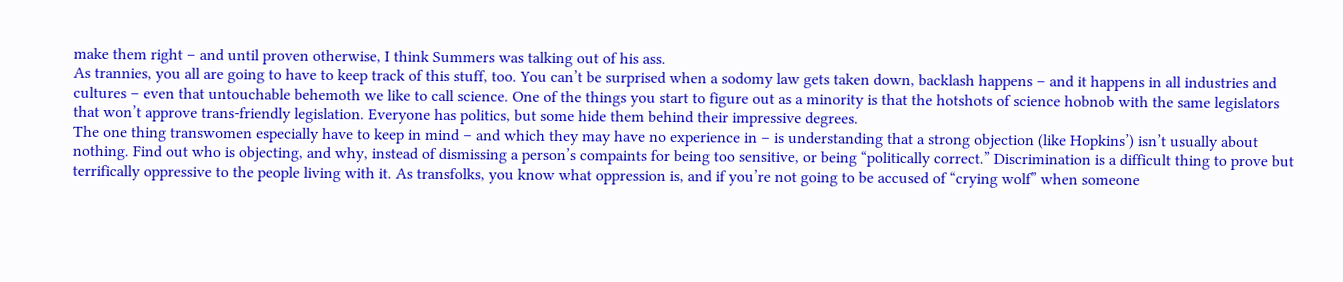make them right – and until proven otherwise, I think Summers was talking out of his ass.
As trannies, you all are going to have to keep track of this stuff, too. You can’t be surprised when a sodomy law gets taken down, backlash happens – and it happens in all industries and cultures – even that untouchable behemoth we like to call science. One of the things you start to figure out as a minority is that the hotshots of science hobnob with the same legislators that won’t approve trans-friendly legislation. Everyone has politics, but some hide them behind their impressive degrees.
The one thing transwomen especially have to keep in mind – and which they may have no experience in – is understanding that a strong objection (like Hopkins’) isn’t usually about nothing. Find out who is objecting, and why, instead of dismissing a person’s compaints for being too sensitive, or being “politically correct.” Discrimination is a difficult thing to prove but terrifically oppressive to the people living with it. As transfolks, you know what oppression is, and if you’re not going to be accused of “crying wolf” when someone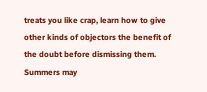treats you like crap, learn how to give other kinds of objectors the benefit of the doubt before dismissing them.
Summers may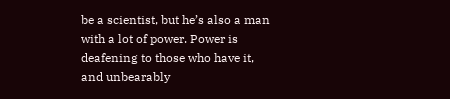be a scientist, but he’s also a man with a lot of power. Power is deafening to those who have it, and unbearably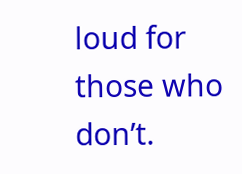loud for those who don’t.